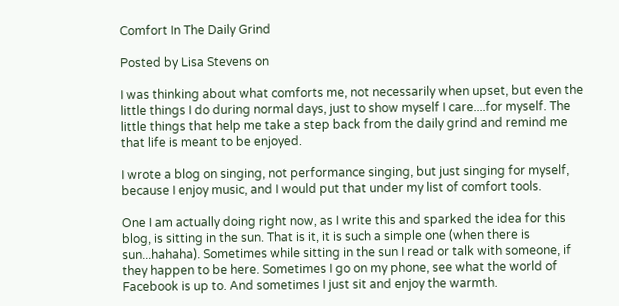Comfort In The Daily Grind

Posted by Lisa Stevens on

I was thinking about what comforts me, not necessarily when upset, but even the little things I do during normal days, just to show myself I care....for myself. The little things that help me take a step back from the daily grind and remind me that life is meant to be enjoyed.

I wrote a blog on singing, not performance singing, but just singing for myself, because I enjoy music, and I would put that under my list of comfort tools.

One I am actually doing right now, as I write this and sparked the idea for this blog, is sitting in the sun. That is it, it is such a simple one (when there is sun...hahaha). Sometimes while sitting in the sun I read or talk with someone, if they happen to be here. Sometimes I go on my phone, see what the world of Facebook is up to. And sometimes I just sit and enjoy the warmth.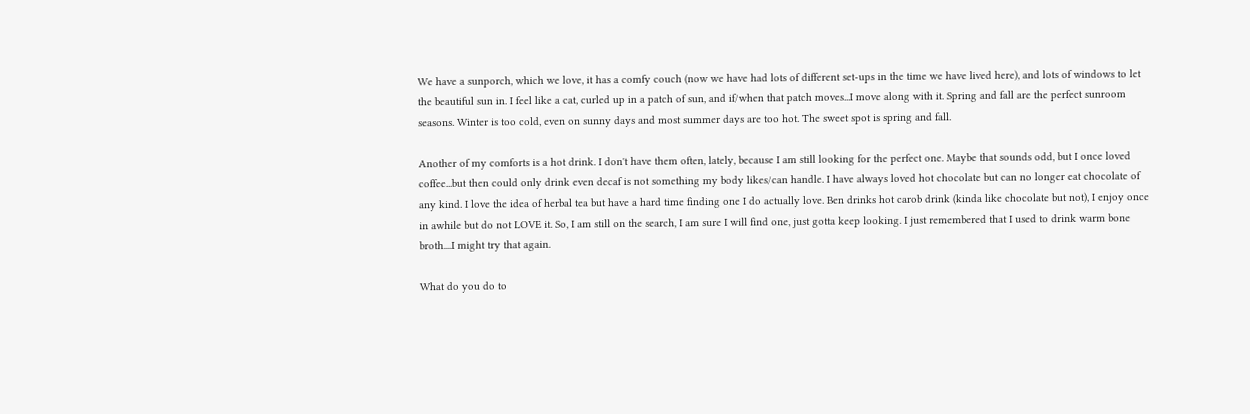We have a sunporch, which we love, it has a comfy couch (now we have had lots of different set-ups in the time we have lived here), and lots of windows to let the beautiful sun in. I feel like a cat, curled up in a patch of sun, and if/when that patch moves...I move along with it. Spring and fall are the perfect sunroom seasons. Winter is too cold, even on sunny days and most summer days are too hot. The sweet spot is spring and fall.

Another of my comforts is a hot drink. I don't have them often, lately, because I am still looking for the perfect one. Maybe that sounds odd, but I once loved coffee...but then could only drink even decaf is not something my body likes/can handle. I have always loved hot chocolate but can no longer eat chocolate of any kind. I love the idea of herbal tea but have a hard time finding one I do actually love. Ben drinks hot carob drink (kinda like chocolate but not), I enjoy once in awhile but do not LOVE it. So, I am still on the search, I am sure I will find one, just gotta keep looking. I just remembered that I used to drink warm bone broth....I might try that again.

What do you do to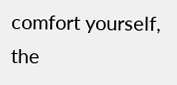comfort yourself, the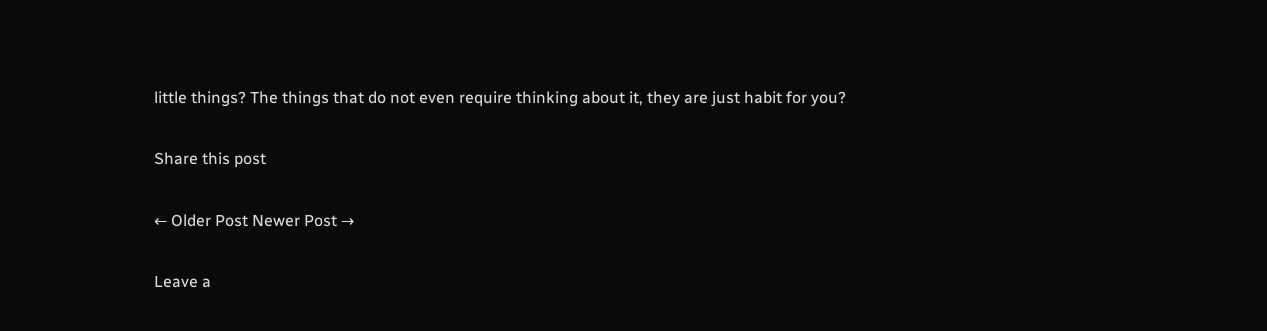little things? The things that do not even require thinking about it, they are just habit for you?

Share this post

← Older Post Newer Post →

Leave a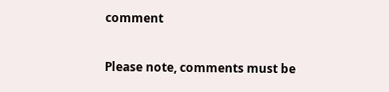comment

Please note, comments must be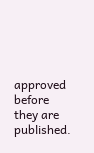approved before they are published.